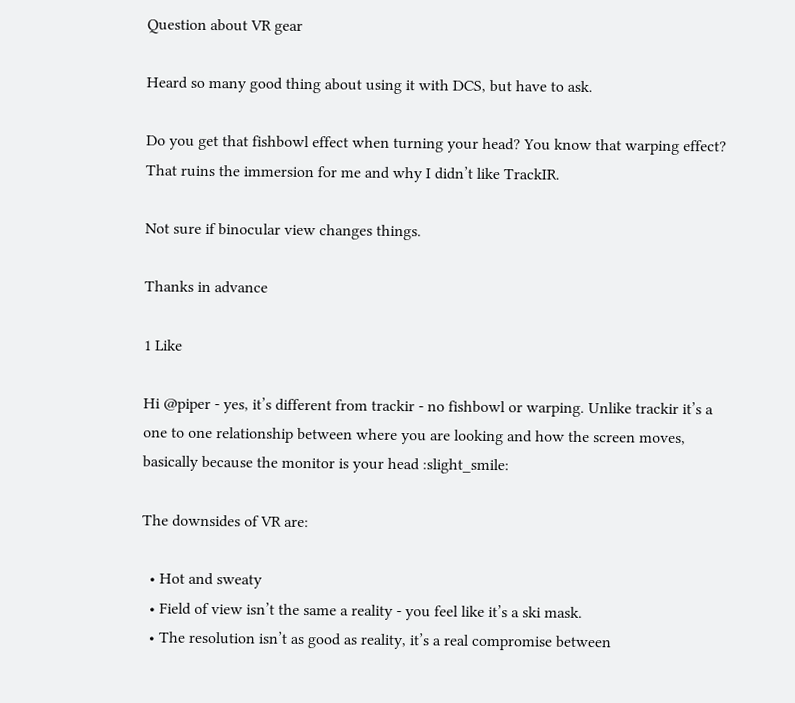Question about VR gear

Heard so many good thing about using it with DCS, but have to ask.

Do you get that fishbowl effect when turning your head? You know that warping effect?
That ruins the immersion for me and why I didn’t like TrackIR.

Not sure if binocular view changes things.

Thanks in advance

1 Like

Hi @piper - yes, it’s different from trackir - no fishbowl or warping. Unlike trackir it’s a one to one relationship between where you are looking and how the screen moves, basically because the monitor is your head :slight_smile:

The downsides of VR are:

  • Hot and sweaty
  • Field of view isn’t the same a reality - you feel like it’s a ski mask.
  • The resolution isn’t as good as reality, it’s a real compromise between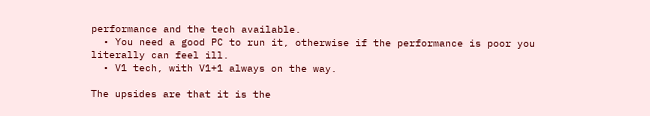performance and the tech available.
  • You need a good PC to run it, otherwise if the performance is poor you literally can feel ill.
  • V1 tech, with V1+1 always on the way.

The upsides are that it is the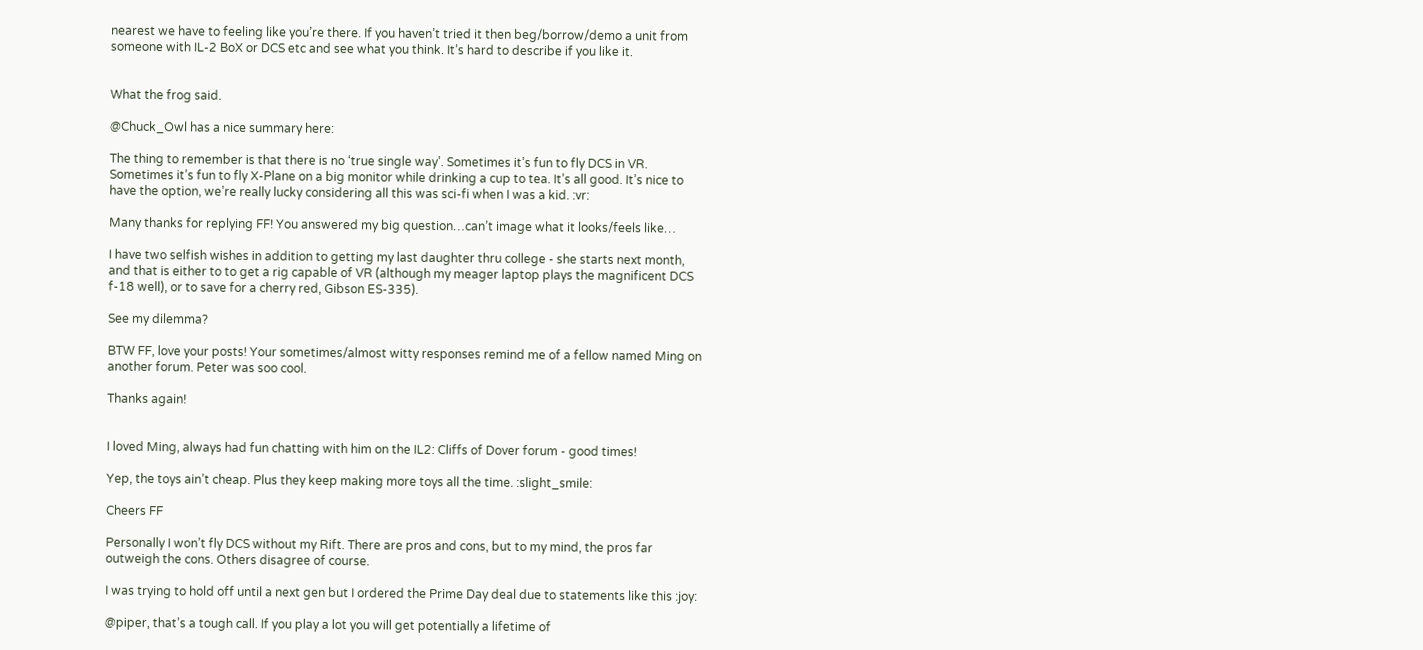nearest we have to feeling like you’re there. If you haven’t tried it then beg/borrow/demo a unit from someone with IL-2 BoX or DCS etc and see what you think. It’s hard to describe if you like it.


What the frog said.

@Chuck_Owl has a nice summary here:

The thing to remember is that there is no ‘true single way’. Sometimes it’s fun to fly DCS in VR. Sometimes it’s fun to fly X-Plane on a big monitor while drinking a cup to tea. It’s all good. It’s nice to have the option, we’re really lucky considering all this was sci-fi when I was a kid. :vr:

Many thanks for replying FF! You answered my big question…can’t image what it looks/feels like…

I have two selfish wishes in addition to getting my last daughter thru college - she starts next month, and that is either to to get a rig capable of VR (although my meager laptop plays the magnificent DCS f-18 well), or to save for a cherry red, Gibson ES-335).

See my dilemma?

BTW FF, love your posts! Your sometimes/almost witty responses remind me of a fellow named Ming on another forum. Peter was soo cool.

Thanks again!


I loved Ming, always had fun chatting with him on the IL2: Cliffs of Dover forum - good times!

Yep, the toys ain’t cheap. Plus they keep making more toys all the time. :slight_smile:

Cheers FF

Personally I won’t fly DCS without my Rift. There are pros and cons, but to my mind, the pros far outweigh the cons. Others disagree of course.

I was trying to hold off until a next gen but I ordered the Prime Day deal due to statements like this :joy:

@piper, that’s a tough call. If you play a lot you will get potentially a lifetime of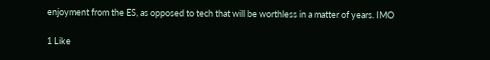enjoyment from the ES, as opposed to tech that will be worthless in a matter of years. IMO

1 Like